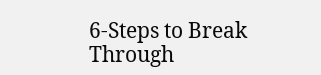6-Steps to Break Through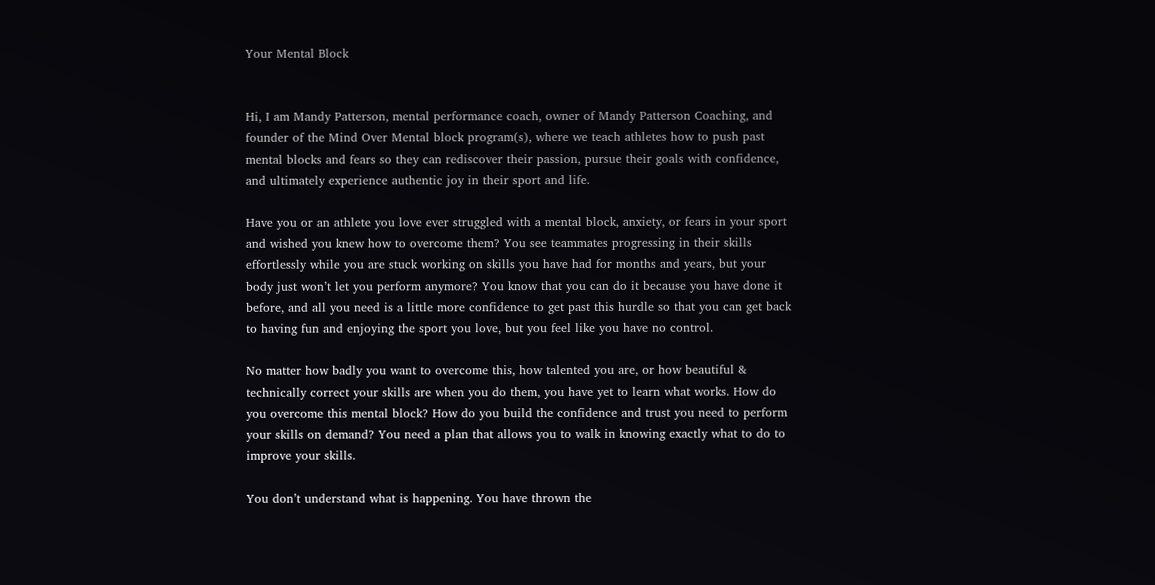Your Mental Block


Hi, I am Mandy Patterson, mental performance coach, owner of Mandy Patterson Coaching, and founder of the Mind Over Mental block program(s), where we teach athletes how to push past mental blocks and fears so they can rediscover their passion, pursue their goals with confidence, and ultimately experience authentic joy in their sport and life.

Have you or an athlete you love ever struggled with a mental block, anxiety, or fears in your sport and wished you knew how to overcome them? You see teammates progressing in their skills effortlessly while you are stuck working on skills you have had for months and years, but your body just won’t let you perform anymore? You know that you can do it because you have done it before, and all you need is a little more confidence to get past this hurdle so that you can get back to having fun and enjoying the sport you love, but you feel like you have no control.

No matter how badly you want to overcome this, how talented you are, or how beautiful & technically correct your skills are when you do them, you have yet to learn what works. How do you overcome this mental block? How do you build the confidence and trust you need to perform your skills on demand? You need a plan that allows you to walk in knowing exactly what to do to improve your skills.

You don’t understand what is happening. You have thrown the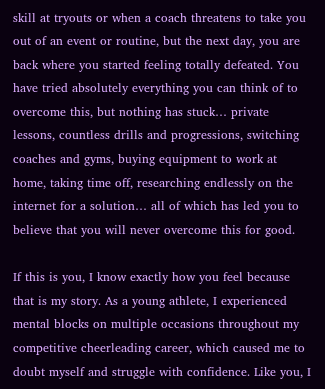skill at tryouts or when a coach threatens to take you out of an event or routine, but the next day, you are back where you started feeling totally defeated. You have tried absolutely everything you can think of to overcome this, but nothing has stuck… private lessons, countless drills and progressions, switching coaches and gyms, buying equipment to work at home, taking time off, researching endlessly on the internet for a solution… all of which has led you to believe that you will never overcome this for good.

If this is you, I know exactly how you feel because that is my story. As a young athlete, I experienced mental blocks on multiple occasions throughout my competitive cheerleading career, which caused me to doubt myself and struggle with confidence. Like you, I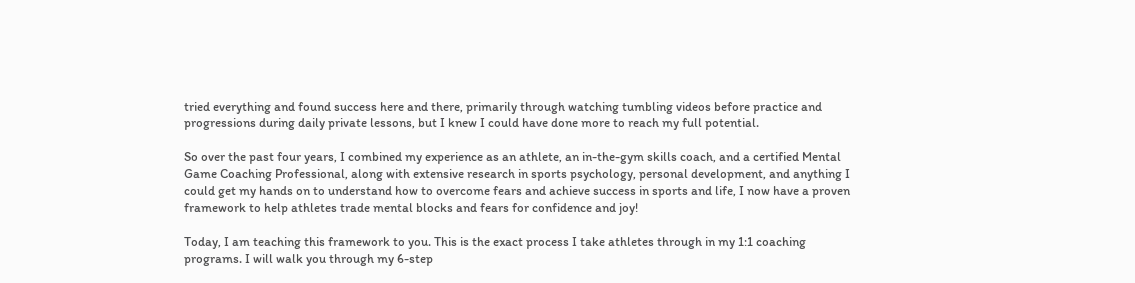tried everything and found success here and there, primarily through watching tumbling videos before practice and progressions during daily private lessons, but I knew I could have done more to reach my full potential.

So over the past four years, I combined my experience as an athlete, an in-the-gym skills coach, and a certified Mental Game Coaching Professional, along with extensive research in sports psychology, personal development, and anything I could get my hands on to understand how to overcome fears and achieve success in sports and life, I now have a proven framework to help athletes trade mental blocks and fears for confidence and joy!

Today, I am teaching this framework to you. This is the exact process I take athletes through in my 1:1 coaching programs. I will walk you through my 6-step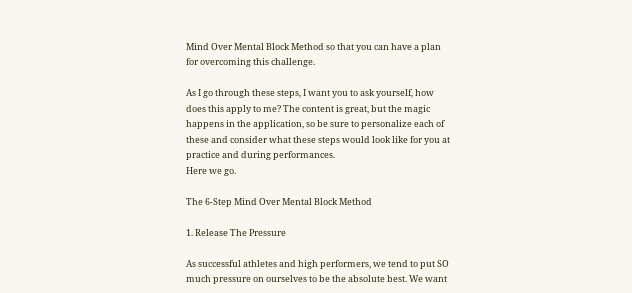Mind Over Mental Block Method so that you can have a plan for overcoming this challenge.

As I go through these steps, I want you to ask yourself, how does this apply to me? The content is great, but the magic happens in the application, so be sure to personalize each of these and consider what these steps would look like for you at practice and during performances.
Here we go.

The 6-Step Mind Over Mental Block Method

1. Release The Pressure

As successful athletes and high performers, we tend to put SO much pressure on ourselves to be the absolute best. We want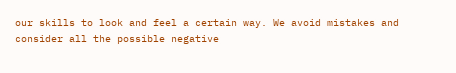our skills to look and feel a certain way. We avoid mistakes and consider all the possible negative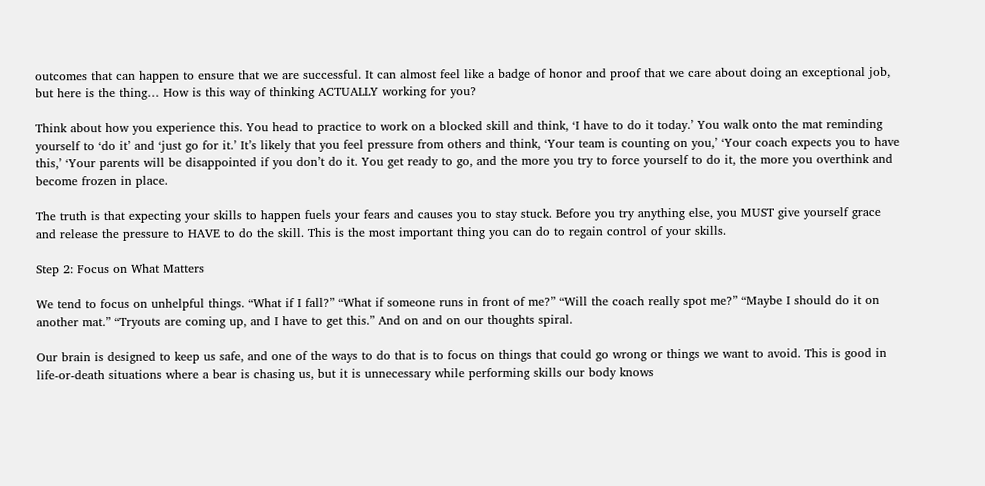outcomes that can happen to ensure that we are successful. It can almost feel like a badge of honor and proof that we care about doing an exceptional job, but here is the thing… How is this way of thinking ACTUALLY working for you?

Think about how you experience this. You head to practice to work on a blocked skill and think, ‘I have to do it today.’ You walk onto the mat reminding yourself to ‘do it’ and ‘just go for it.’ It’s likely that you feel pressure from others and think, ‘Your team is counting on you,’ ‘Your coach expects you to have this,’ ‘Your parents will be disappointed if you don’t do it. You get ready to go, and the more you try to force yourself to do it, the more you overthink and become frozen in place.

The truth is that expecting your skills to happen fuels your fears and causes you to stay stuck. Before you try anything else, you MUST give yourself grace and release the pressure to HAVE to do the skill. This is the most important thing you can do to regain control of your skills.

Step 2: Focus on What Matters

We tend to focus on unhelpful things. “What if I fall?” “What if someone runs in front of me?” “Will the coach really spot me?” “Maybe I should do it on another mat.” “Tryouts are coming up, and I have to get this.” And on and on our thoughts spiral.

Our brain is designed to keep us safe, and one of the ways to do that is to focus on things that could go wrong or things we want to avoid. This is good in life-or-death situations where a bear is chasing us, but it is unnecessary while performing skills our body knows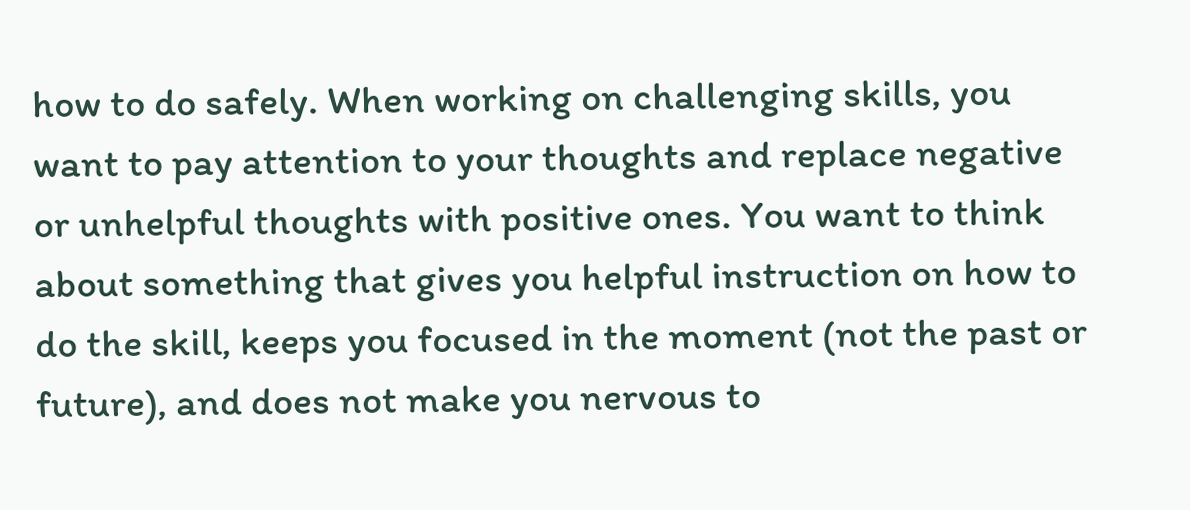how to do safely. When working on challenging skills, you want to pay attention to your thoughts and replace negative or unhelpful thoughts with positive ones. You want to think about something that gives you helpful instruction on how to do the skill, keeps you focused in the moment (not the past or future), and does not make you nervous to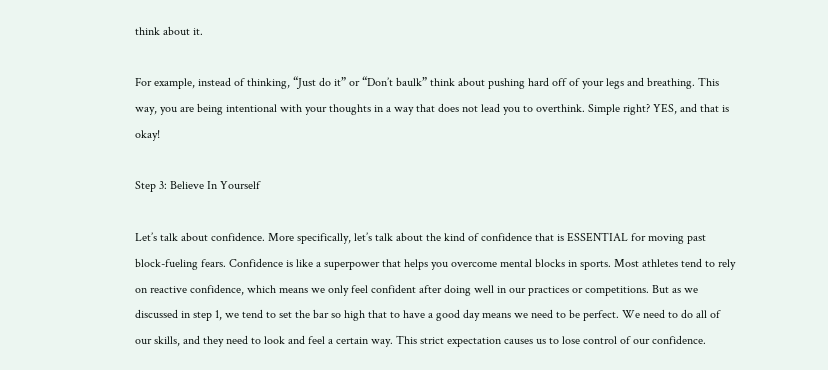think about it.

For example, instead of thinking, “Just do it” or “Don’t baulk” think about pushing hard off of your legs and breathing. This way, you are being intentional with your thoughts in a way that does not lead you to overthink. Simple right? YES, and that is okay!

Step 3: Believe In Yourself

Let’s talk about confidence. More specifically, let’s talk about the kind of confidence that is ESSENTIAL for moving past block-fueling fears. Confidence is like a superpower that helps you overcome mental blocks in sports. Most athletes tend to rely on reactive confidence, which means we only feel confident after doing well in our practices or competitions. But as we discussed in step 1, we tend to set the bar so high that to have a good day means we need to be perfect. We need to do all of our skills, and they need to look and feel a certain way. This strict expectation causes us to lose control of our confidence.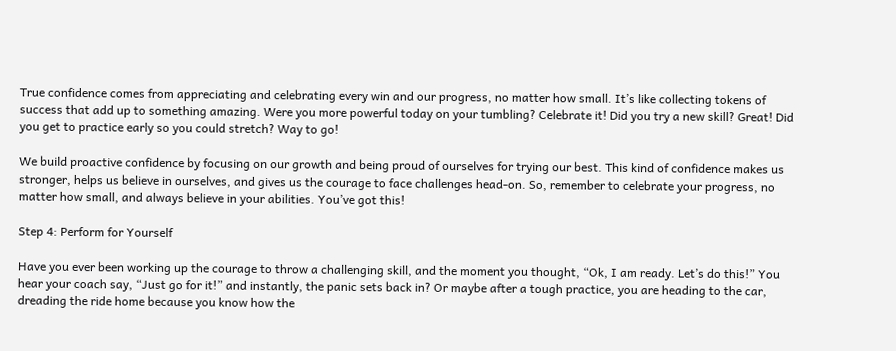True confidence comes from appreciating and celebrating every win and our progress, no matter how small. It’s like collecting tokens of success that add up to something amazing. Were you more powerful today on your tumbling? Celebrate it! Did you try a new skill? Great! Did you get to practice early so you could stretch? Way to go!

We build proactive confidence by focusing on our growth and being proud of ourselves for trying our best. This kind of confidence makes us stronger, helps us believe in ourselves, and gives us the courage to face challenges head-on. So, remember to celebrate your progress, no matter how small, and always believe in your abilities. You’ve got this!

Step 4: Perform for Yourself

Have you ever been working up the courage to throw a challenging skill, and the moment you thought, “Ok, I am ready. Let’s do this!” You hear your coach say, “Just go for it!” and instantly, the panic sets back in? Or maybe after a tough practice, you are heading to the car, dreading the ride home because you know how the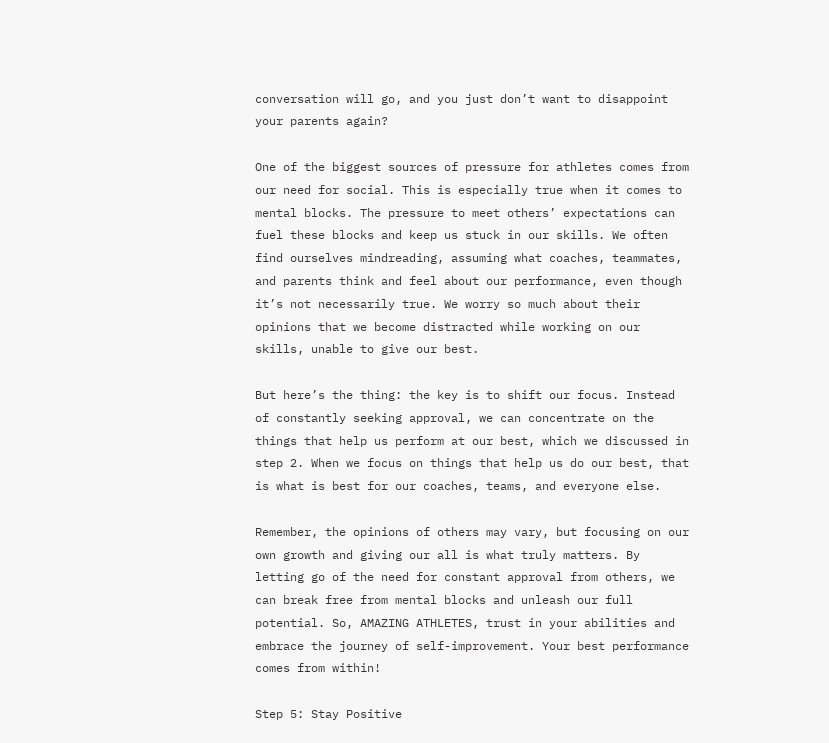conversation will go, and you just don’t want to disappoint your parents again?

One of the biggest sources of pressure for athletes comes from our need for social. This is especially true when it comes to mental blocks. The pressure to meet others’ expectations can fuel these blocks and keep us stuck in our skills. We often find ourselves mindreading, assuming what coaches, teammates, and parents think and feel about our performance, even though it’s not necessarily true. We worry so much about their opinions that we become distracted while working on our skills, unable to give our best.

But here’s the thing: the key is to shift our focus. Instead of constantly seeking approval, we can concentrate on the things that help us perform at our best, which we discussed in step 2. When we focus on things that help us do our best, that is what is best for our coaches, teams, and everyone else.

Remember, the opinions of others may vary, but focusing on our own growth and giving our all is what truly matters. By letting go of the need for constant approval from others, we can break free from mental blocks and unleash our full potential. So, AMAZING ATHLETES, trust in your abilities and embrace the journey of self-improvement. Your best performance comes from within!

Step 5: Stay Positive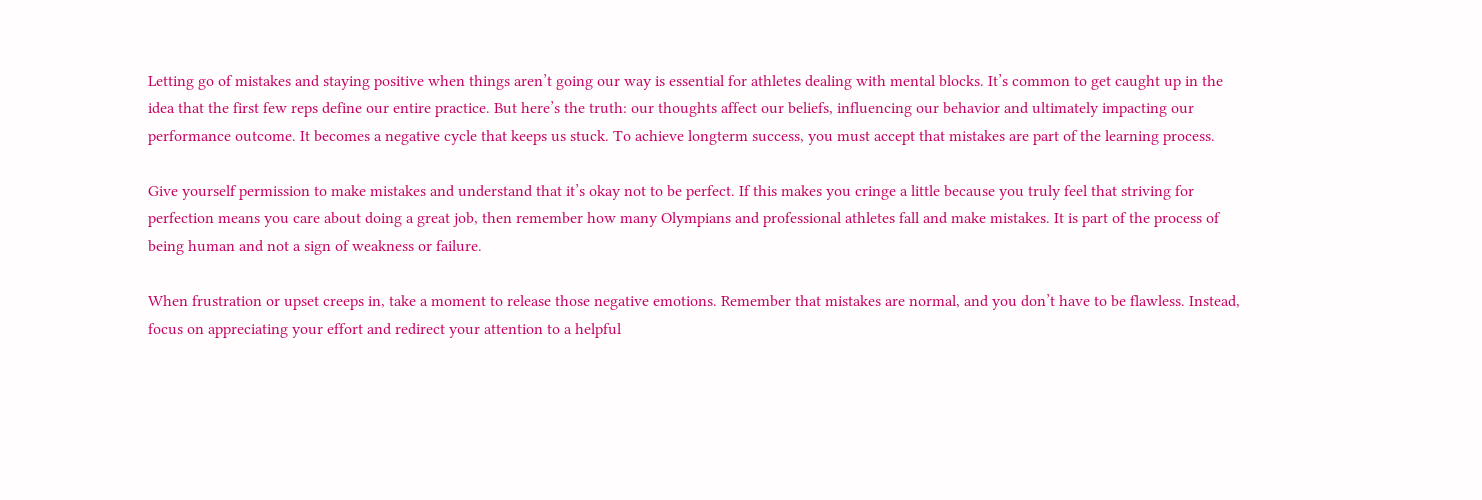Letting go of mistakes and staying positive when things aren’t going our way is essential for athletes dealing with mental blocks. It’s common to get caught up in the idea that the first few reps define our entire practice. But here’s the truth: our thoughts affect our beliefs, influencing our behavior and ultimately impacting our performance outcome. It becomes a negative cycle that keeps us stuck. To achieve longterm success, you must accept that mistakes are part of the learning process.

Give yourself permission to make mistakes and understand that it’s okay not to be perfect. If this makes you cringe a little because you truly feel that striving for perfection means you care about doing a great job, then remember how many Olympians and professional athletes fall and make mistakes. It is part of the process of being human and not a sign of weakness or failure.

When frustration or upset creeps in, take a moment to release those negative emotions. Remember that mistakes are normal, and you don’t have to be flawless. Instead, focus on appreciating your effort and redirect your attention to a helpful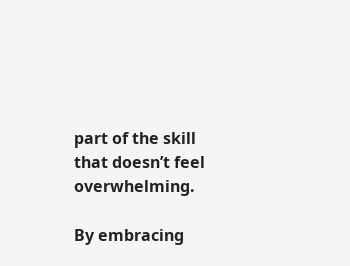part of the skill that doesn’t feel overwhelming.

By embracing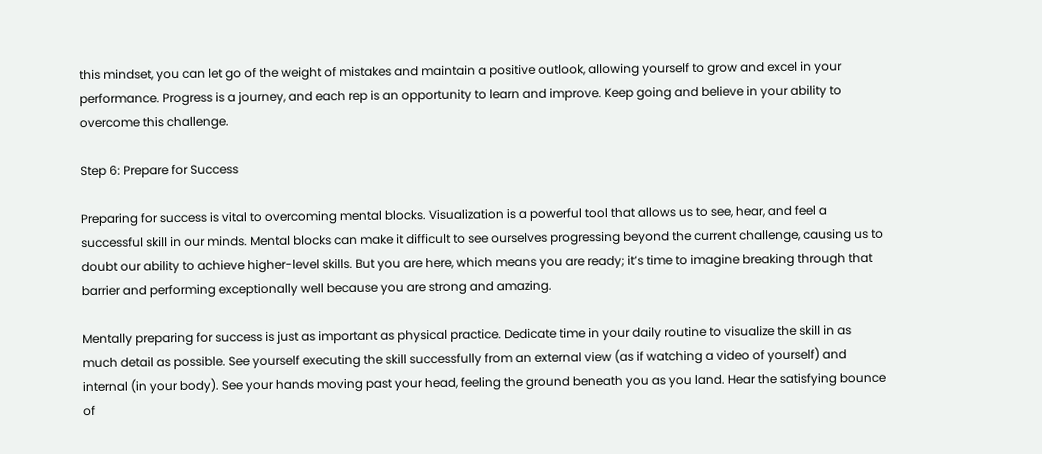this mindset, you can let go of the weight of mistakes and maintain a positive outlook, allowing yourself to grow and excel in your performance. Progress is a journey, and each rep is an opportunity to learn and improve. Keep going and believe in your ability to overcome this challenge.

Step 6: Prepare for Success

Preparing for success is vital to overcoming mental blocks. Visualization is a powerful tool that allows us to see, hear, and feel a successful skill in our minds. Mental blocks can make it difficult to see ourselves progressing beyond the current challenge, causing us to doubt our ability to achieve higher-level skills. But you are here, which means you are ready; it’s time to imagine breaking through that barrier and performing exceptionally well because you are strong and amazing.

Mentally preparing for success is just as important as physical practice. Dedicate time in your daily routine to visualize the skill in as much detail as possible. See yourself executing the skill successfully from an external view (as if watching a video of yourself) and internal (in your body). See your hands moving past your head, feeling the ground beneath you as you land. Hear the satisfying bounce of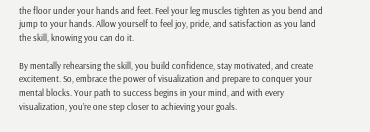the floor under your hands and feet. Feel your leg muscles tighten as you bend and jump to your hands. Allow yourself to feel joy, pride, and satisfaction as you land the skill, knowing you can do it.

By mentally rehearsing the skill, you build confidence, stay motivated, and create excitement. So, embrace the power of visualization and prepare to conquer your mental blocks. Your path to success begins in your mind, and with every visualization, you’re one step closer to achieving your goals.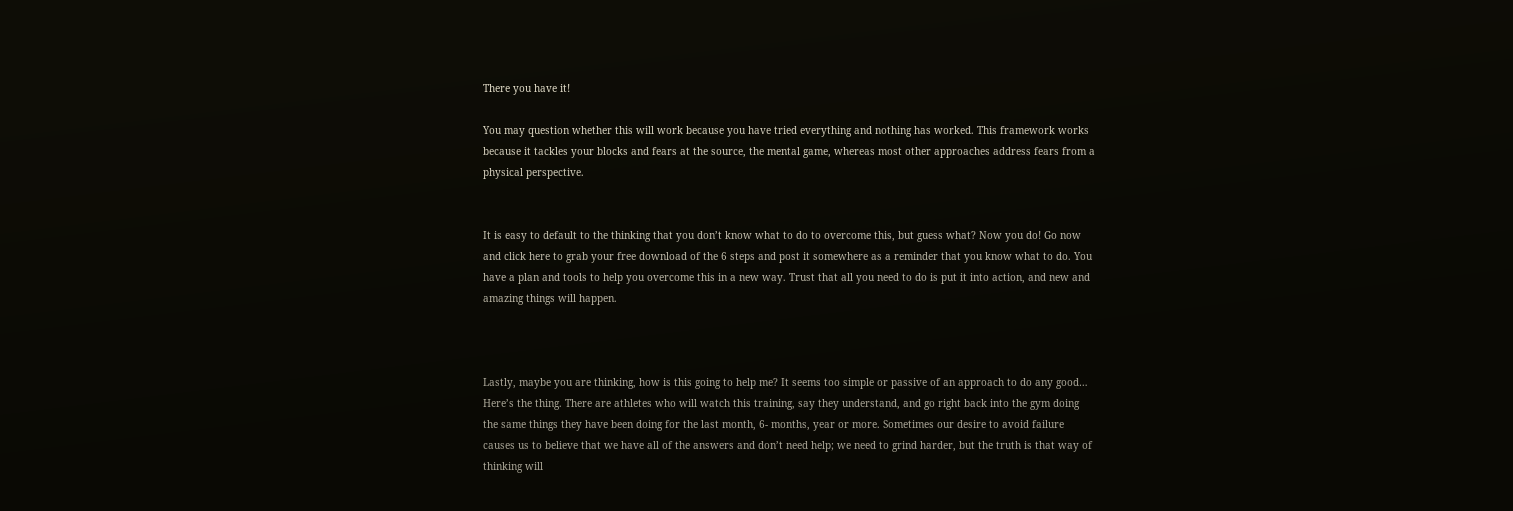There you have it!

You may question whether this will work because you have tried everything and nothing has worked. This framework works because it tackles your blocks and fears at the source, the mental game, whereas most other approaches address fears from a physical perspective.


It is easy to default to the thinking that you don’t know what to do to overcome this, but guess what? Now you do! Go now and click here to grab your free download of the 6 steps and post it somewhere as a reminder that you know what to do. You have a plan and tools to help you overcome this in a new way. Trust that all you need to do is put it into action, and new and amazing things will happen.



Lastly, maybe you are thinking, how is this going to help me? It seems too simple or passive of an approach to do any good… Here’s the thing. There are athletes who will watch this training, say they understand, and go right back into the gym doing the same things they have been doing for the last month, 6- months, year or more. Sometimes our desire to avoid failure causes us to believe that we have all of the answers and don’t need help; we need to grind harder, but the truth is that way of thinking will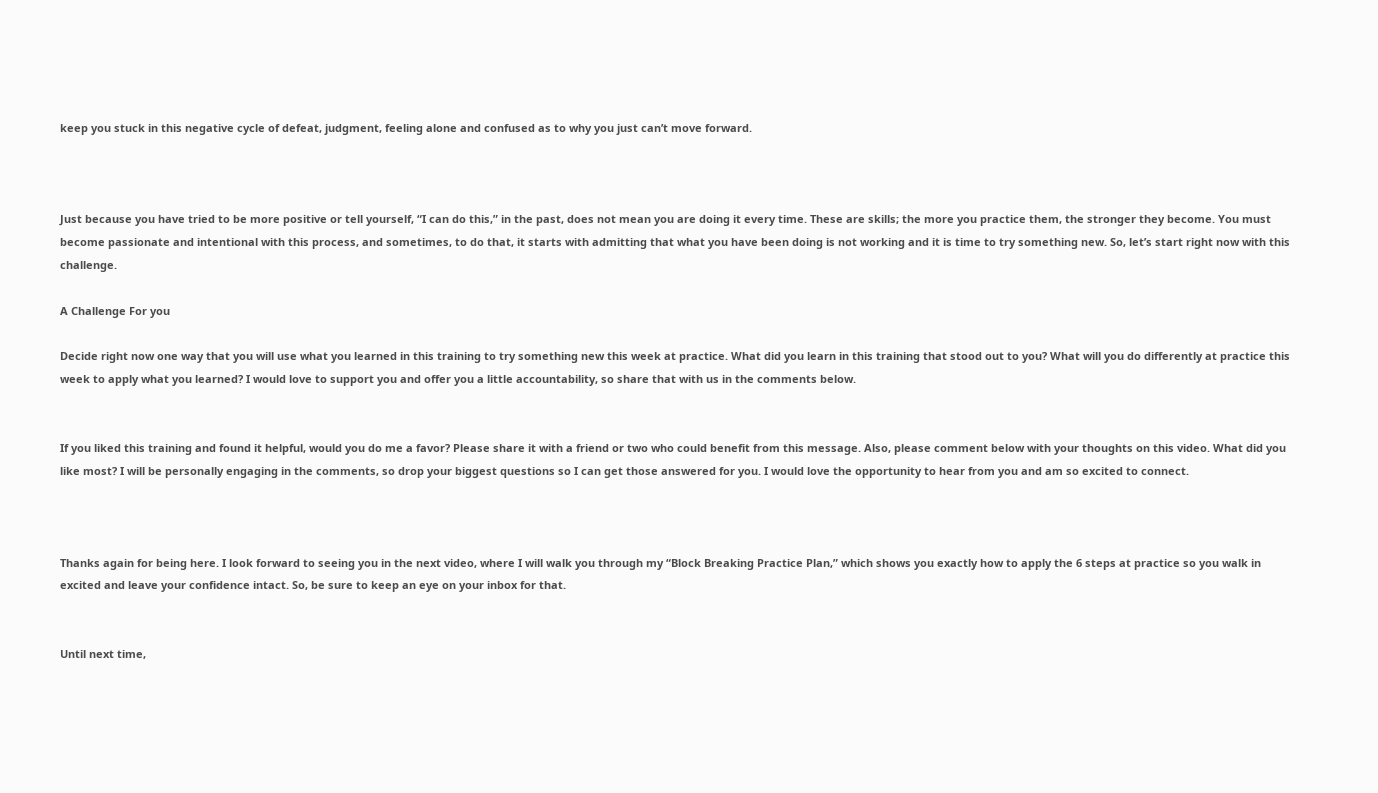keep you stuck in this negative cycle of defeat, judgment, feeling alone and confused as to why you just can’t move forward.



Just because you have tried to be more positive or tell yourself, “I can do this,” in the past, does not mean you are doing it every time. These are skills; the more you practice them, the stronger they become. You must become passionate and intentional with this process, and sometimes, to do that, it starts with admitting that what you have been doing is not working and it is time to try something new. So, let’s start right now with this challenge.

A Challenge For you

Decide right now one way that you will use what you learned in this training to try something new this week at practice. What did you learn in this training that stood out to you? What will you do differently at practice this week to apply what you learned? I would love to support you and offer you a little accountability, so share that with us in the comments below.


If you liked this training and found it helpful, would you do me a favor? Please share it with a friend or two who could benefit from this message. Also, please comment below with your thoughts on this video. What did you like most? I will be personally engaging in the comments, so drop your biggest questions so I can get those answered for you. I would love the opportunity to hear from you and am so excited to connect.



Thanks again for being here. I look forward to seeing you in the next video, where I will walk you through my “Block Breaking Practice Plan,” which shows you exactly how to apply the 6 steps at practice so you walk in excited and leave your confidence intact. So, be sure to keep an eye on your inbox for that.


Until next time,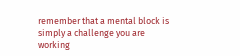remember that a mental block is simply a challenge you are working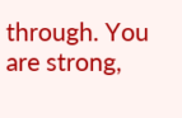through. You are strong,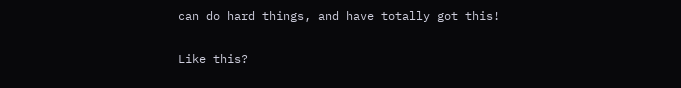can do hard things, and have totally got this!

Like this?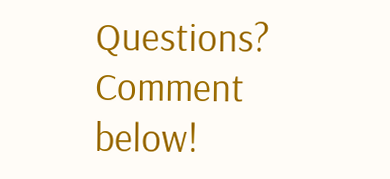Questions? Comment below!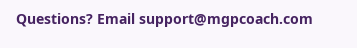Questions? Email support@mgpcoach.com